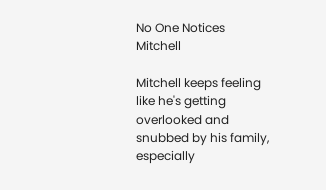No One Notices Mitchell

Mitchell keeps feeling like he's getting overlooked and snubbed by his family, especially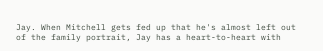Jay. When Mitchell gets fed up that he's almost left out of the family portrait, Jay has a heart-to-heart with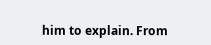him to explain. From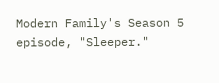Modern Family's Season 5 episode, "Sleeper."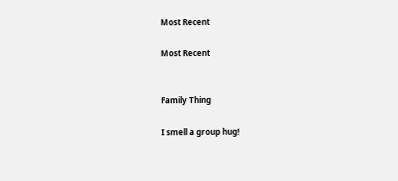Most Recent

Most Recent


Family Thing

I smell a group hug!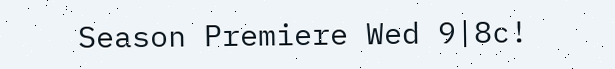Season Premiere Wed 9|8c!